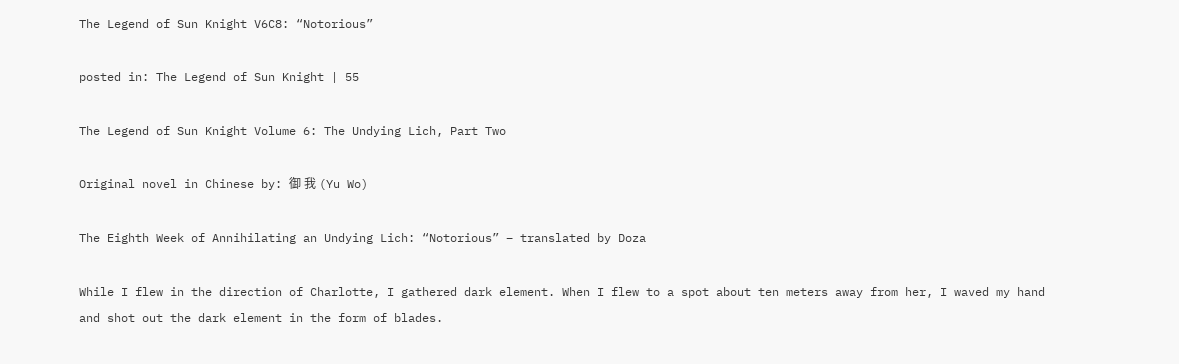The Legend of Sun Knight V6C8: “Notorious”

posted in: The Legend of Sun Knight | 55

The Legend of Sun Knight Volume 6: The Undying Lich, Part Two

Original novel in Chinese by: 御 我 (Yu Wo)

The Eighth Week of Annihilating an Undying Lich: “Notorious” – translated by Doza

While I flew in the direction of Charlotte, I gathered dark element. When I flew to a spot about ten meters away from her, I waved my hand and shot out the dark element in the form of blades.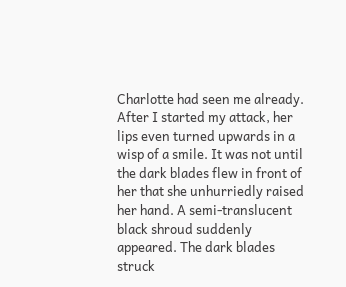Charlotte had seen me already. After I started my attack, her lips even turned upwards in a wisp of a smile. It was not until the dark blades flew in front of her that she unhurriedly raised her hand. A semi-translucent black shroud suddenly appeared. The dark blades struck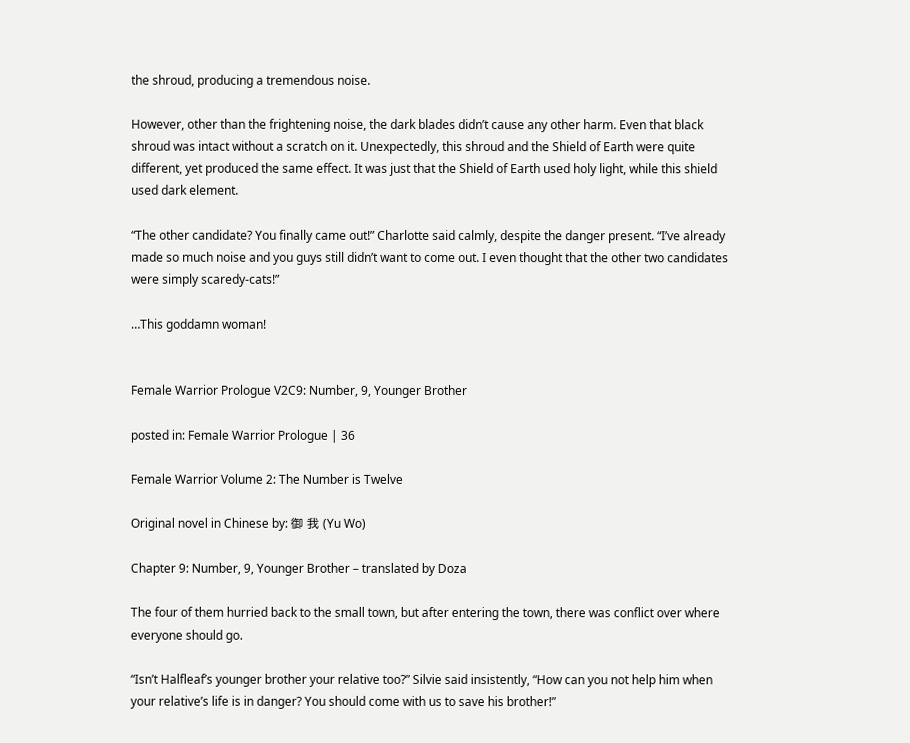the shroud, producing a tremendous noise.

However, other than the frightening noise, the dark blades didn’t cause any other harm. Even that black shroud was intact without a scratch on it. Unexpectedly, this shroud and the Shield of Earth were quite different, yet produced the same effect. It was just that the Shield of Earth used holy light, while this shield used dark element.

“The other candidate? You finally came out!” Charlotte said calmly, despite the danger present. “I’ve already made so much noise and you guys still didn’t want to come out. I even thought that the other two candidates were simply scaredy-cats!”

…This goddamn woman!


Female Warrior Prologue V2C9: Number, 9, Younger Brother

posted in: Female Warrior Prologue | 36

Female Warrior Volume 2: The Number is Twelve

Original novel in Chinese by: 御 我 (Yu Wo)

Chapter 9: Number, 9, Younger Brother – translated by Doza

The four of them hurried back to the small town, but after entering the town, there was conflict over where everyone should go.

“Isn’t Halfleaf’s younger brother your relative too?” Silvie said insistently, “How can you not help him when your relative’s life is in danger? You should come with us to save his brother!”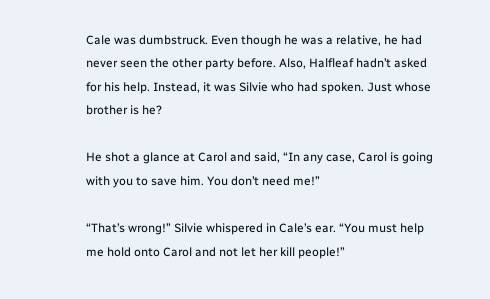Cale was dumbstruck. Even though he was a relative, he had never seen the other party before. Also, Halfleaf hadn’t asked for his help. Instead, it was Silvie who had spoken. Just whose brother is he?

He shot a glance at Carol and said, “In any case, Carol is going with you to save him. You don’t need me!”

“That’s wrong!” Silvie whispered in Cale’s ear. “You must help me hold onto Carol and not let her kill people!”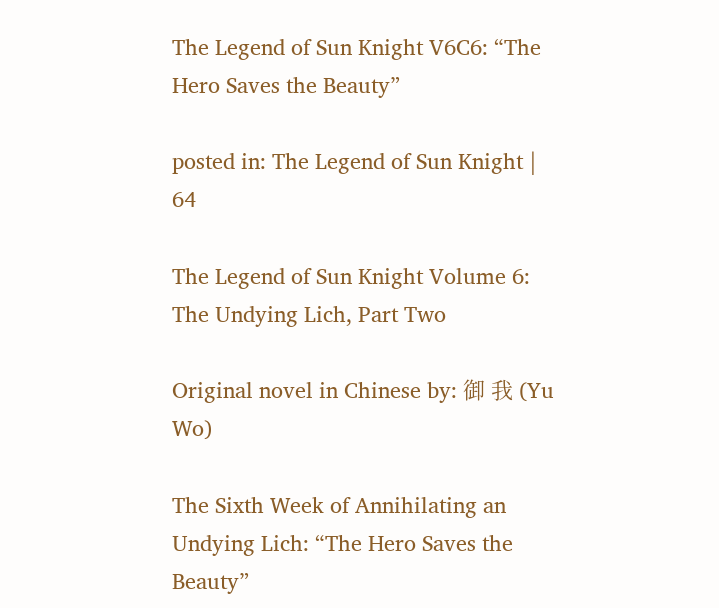The Legend of Sun Knight V6C6: “The Hero Saves the Beauty”

posted in: The Legend of Sun Knight | 64

The Legend of Sun Knight Volume 6: The Undying Lich, Part Two

Original novel in Chinese by: 御 我 (Yu Wo)

The Sixth Week of Annihilating an Undying Lich: “The Hero Saves the Beauty”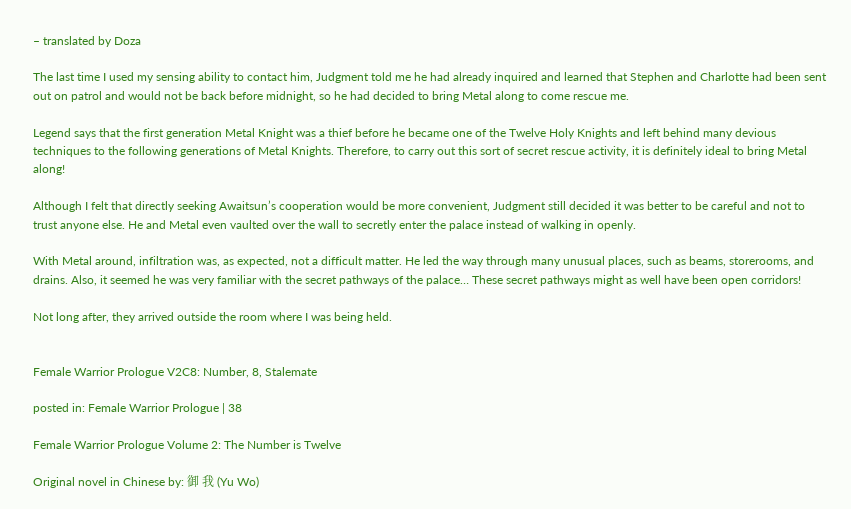– translated by Doza

The last time I used my sensing ability to contact him, Judgment told me he had already inquired and learned that Stephen and Charlotte had been sent out on patrol and would not be back before midnight, so he had decided to bring Metal along to come rescue me.

Legend says that the first generation Metal Knight was a thief before he became one of the Twelve Holy Knights and left behind many devious techniques to the following generations of Metal Knights. Therefore, to carry out this sort of secret rescue activity, it is definitely ideal to bring Metal along!

Although I felt that directly seeking Awaitsun’s cooperation would be more convenient, Judgment still decided it was better to be careful and not to trust anyone else. He and Metal even vaulted over the wall to secretly enter the palace instead of walking in openly.

With Metal around, infiltration was, as expected, not a difficult matter. He led the way through many unusual places, such as beams, storerooms, and drains. Also, it seemed he was very familiar with the secret pathways of the palace… These secret pathways might as well have been open corridors!

Not long after, they arrived outside the room where I was being held.


Female Warrior Prologue V2C8: Number, 8, Stalemate

posted in: Female Warrior Prologue | 38

Female Warrior Prologue Volume 2: The Number is Twelve

Original novel in Chinese by: 御 我 (Yu Wo)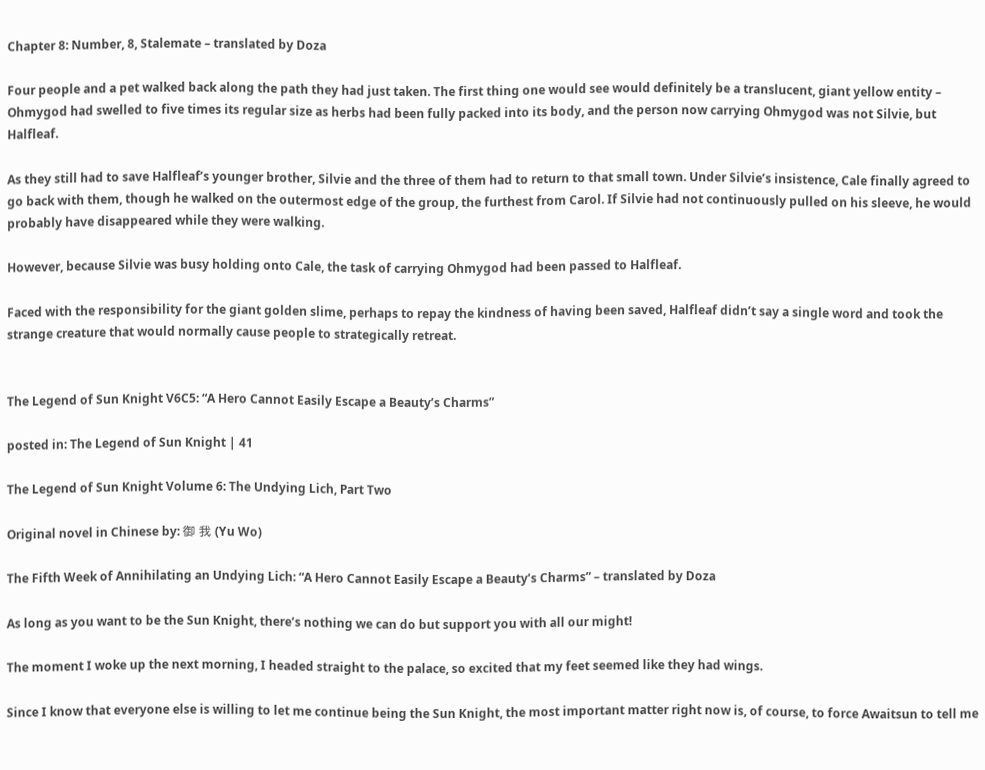Chapter 8: Number, 8, Stalemate – translated by Doza

Four people and a pet walked back along the path they had just taken. The first thing one would see would definitely be a translucent, giant yellow entity – Ohmygod had swelled to five times its regular size as herbs had been fully packed into its body, and the person now carrying Ohmygod was not Silvie, but Halfleaf.

As they still had to save Halfleaf’s younger brother, Silvie and the three of them had to return to that small town. Under Silvie’s insistence, Cale finally agreed to go back with them, though he walked on the outermost edge of the group, the furthest from Carol. If Silvie had not continuously pulled on his sleeve, he would probably have disappeared while they were walking.

However, because Silvie was busy holding onto Cale, the task of carrying Ohmygod had been passed to Halfleaf.

Faced with the responsibility for the giant golden slime, perhaps to repay the kindness of having been saved, Halfleaf didn’t say a single word and took the strange creature that would normally cause people to strategically retreat.


The Legend of Sun Knight V6C5: “A Hero Cannot Easily Escape a Beauty’s Charms”

posted in: The Legend of Sun Knight | 41

The Legend of Sun Knight Volume 6: The Undying Lich, Part Two

Original novel in Chinese by: 御 我 (Yu Wo)

The Fifth Week of Annihilating an Undying Lich: “A Hero Cannot Easily Escape a Beauty’s Charms” – translated by Doza

As long as you want to be the Sun Knight, there’s nothing we can do but support you with all our might!

The moment I woke up the next morning, I headed straight to the palace, so excited that my feet seemed like they had wings.

Since I know that everyone else is willing to let me continue being the Sun Knight, the most important matter right now is, of course, to force Awaitsun to tell me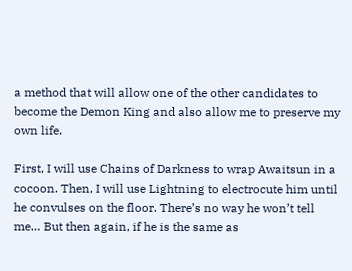a method that will allow one of the other candidates to become the Demon King and also allow me to preserve my own life.

First, I will use Chains of Darkness to wrap Awaitsun in a cocoon. Then, I will use Lightning to electrocute him until he convulses on the floor. There’s no way he won’t tell me… But then again, if he is the same as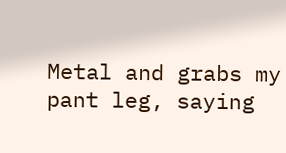Metal and grabs my pant leg, saying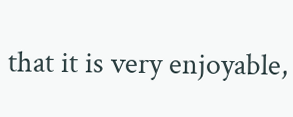that it is very enjoyable,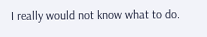I really would not know what to do.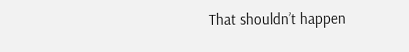That shouldn’t happen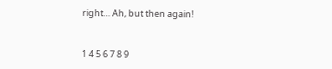right… Ah, but then again!


1 4 5 6 7 8 9